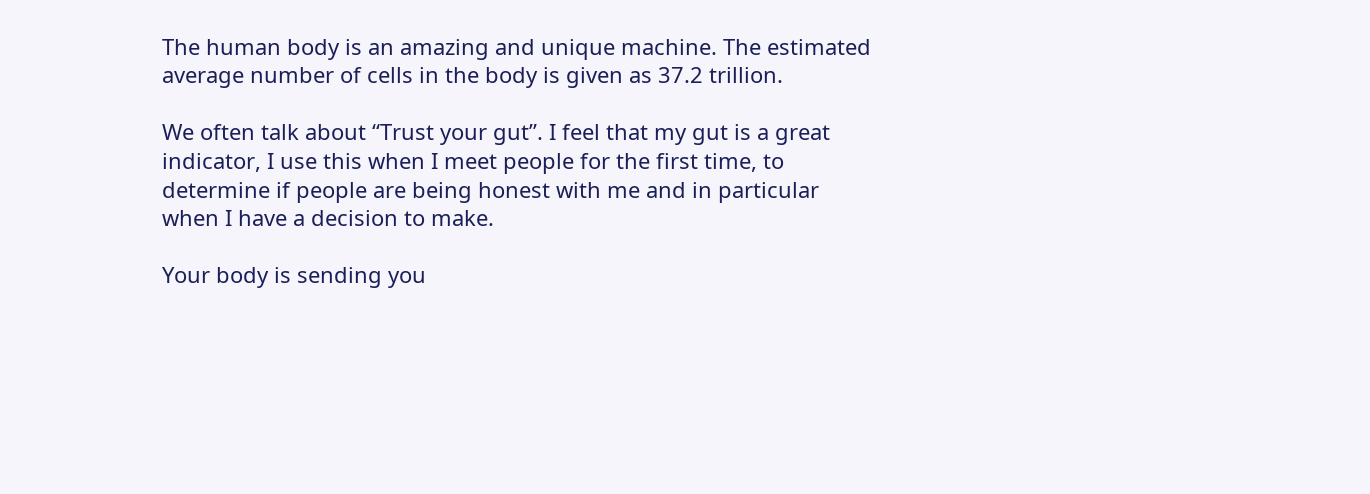The human body is an amazing and unique machine. The estimated average number of cells in the body is given as 37.2 trillion.

We often talk about “Trust your gut”. I feel that my gut is a great indicator, I use this when I meet people for the first time, to determine if people are being honest with me and in particular when I have a decision to make.

Your body is sending you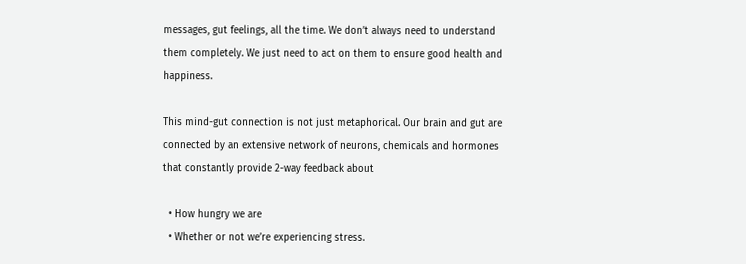messages, gut feelings, all the time. We don’t always need to understand them completely. We just need to act on them to ensure good health and happiness.

This mind-gut connection is not just metaphorical. Our brain and gut are connected by an extensive network of neurons, chemicals and hormones that constantly provide 2-way feedback about

  • How hungry we are
  • Whether or not we’re experiencing stress.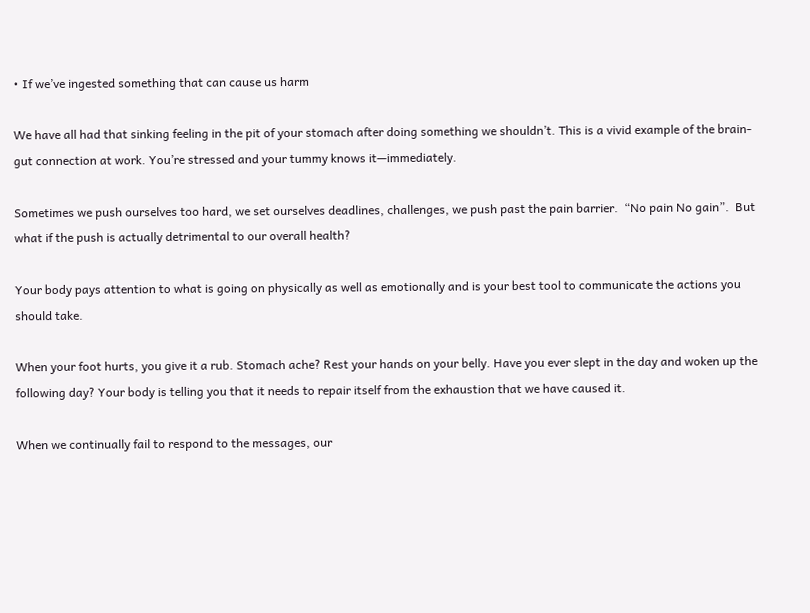• If we’ve ingested something that can cause us harm

We have all had that sinking feeling in the pit of your stomach after doing something we shouldn’t. This is a vivid example of the brain-gut connection at work. You’re stressed and your tummy knows it—immediately.

Sometimes we push ourselves too hard, we set ourselves deadlines, challenges, we push past the pain barrier.  “No pain No gain”.  But what if the push is actually detrimental to our overall health?

Your body pays attention to what is going on physically as well as emotionally and is your best tool to communicate the actions you should take.

When your foot hurts, you give it a rub. Stomach ache? Rest your hands on your belly. Have you ever slept in the day and woken up the following day? Your body is telling you that it needs to repair itself from the exhaustion that we have caused it.

When we continually fail to respond to the messages, our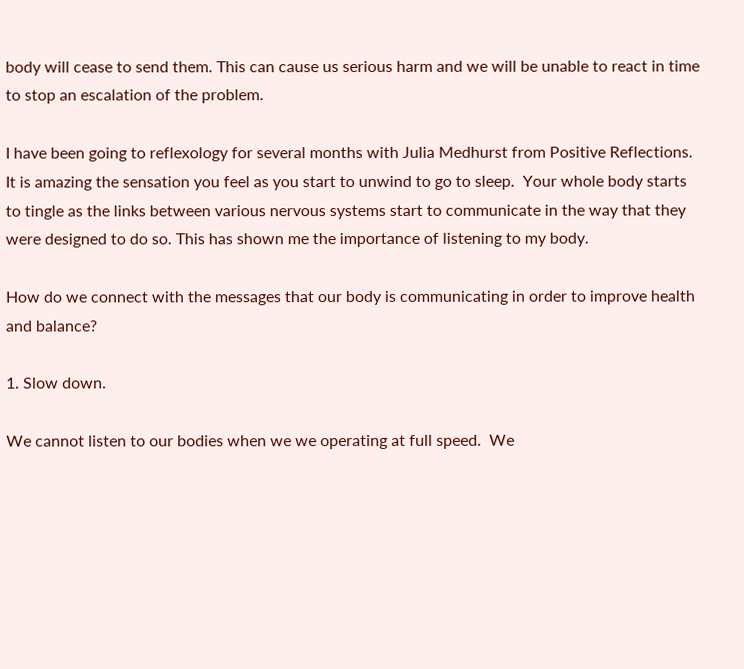body will cease to send them. This can cause us serious harm and we will be unable to react in time to stop an escalation of the problem.

I have been going to reflexology for several months with Julia Medhurst from Positive Reflections.  It is amazing the sensation you feel as you start to unwind to go to sleep.  Your whole body starts to tingle as the links between various nervous systems start to communicate in the way that they were designed to do so. This has shown me the importance of listening to my body.

How do we connect with the messages that our body is communicating in order to improve health and balance?

1. Slow down.

We cannot listen to our bodies when we we operating at full speed.  We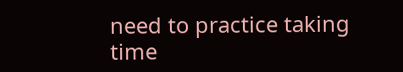need to practice taking time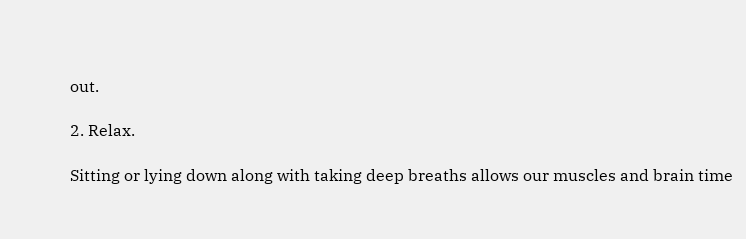out.

2. Relax.

Sitting or lying down along with taking deep breaths allows our muscles and brain time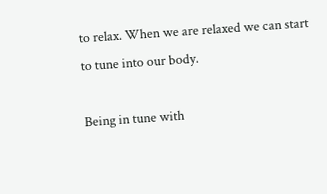to relax. When we are relaxed we can start to tune into our body.

Being in tune with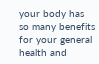your body has so many benefits for your general health and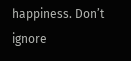happiness. Don’t ignore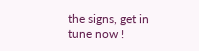the signs, get in tune now !